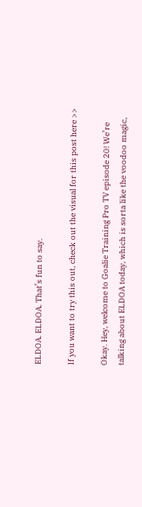ELDOA. ELDOA. That’s fun to say.

If you want to try this out, check out the visual for this post here >>

Okay. Hey, welcome to Goalie Training Pro TV episode 20! We’re talking about ELDOA today, which is sorta like the voodoo magic,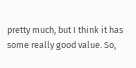pretty much, but I think it has some really good value. So,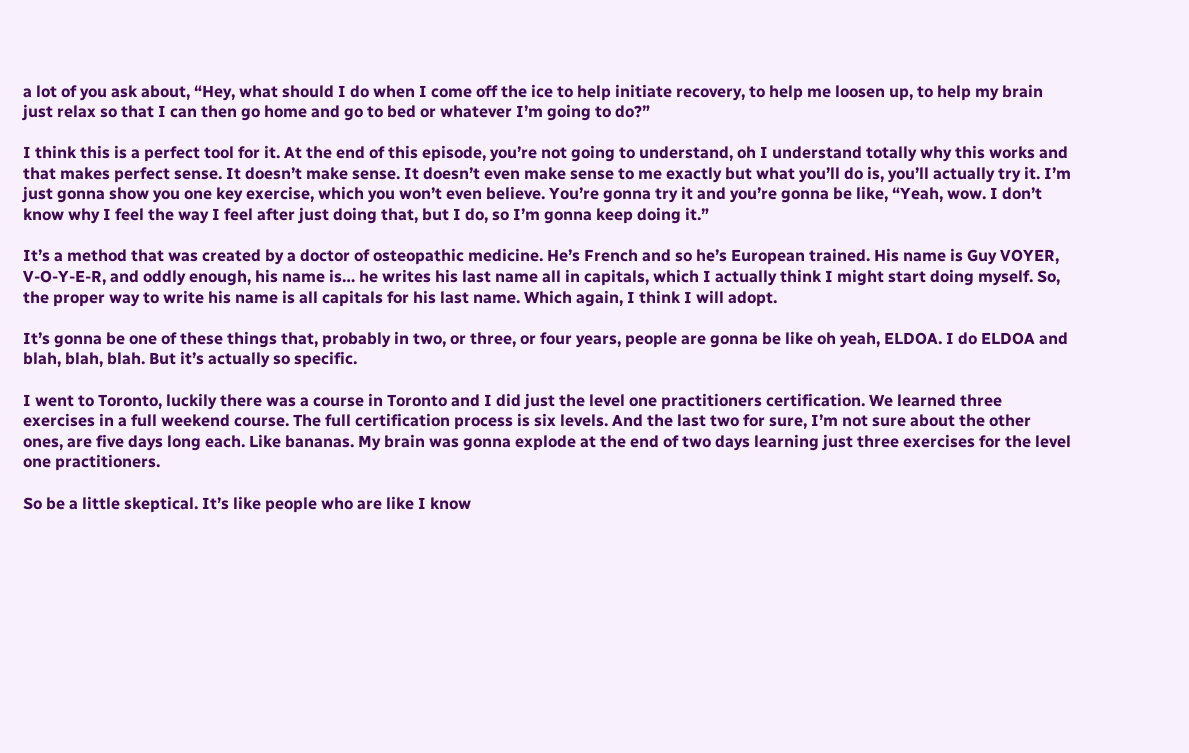a lot of you ask about, “Hey, what should I do when I come off the ice to help initiate recovery, to help me loosen up, to help my brain just relax so that I can then go home and go to bed or whatever I’m going to do?”

I think this is a perfect tool for it. At the end of this episode, you’re not going to understand, oh I understand totally why this works and that makes perfect sense. It doesn’t make sense. It doesn’t even make sense to me exactly but what you’ll do is, you’ll actually try it. I’m just gonna show you one key exercise, which you won’t even believe. You’re gonna try it and you’re gonna be like, “Yeah, wow. I don’t know why I feel the way I feel after just doing that, but I do, so I’m gonna keep doing it.”

It’s a method that was created by a doctor of osteopathic medicine. He’s French and so he’s European trained. His name is Guy VOYER, V-O-Y-E-R, and oddly enough, his name is… he writes his last name all in capitals, which I actually think I might start doing myself. So, the proper way to write his name is all capitals for his last name. Which again, I think I will adopt.

It’s gonna be one of these things that, probably in two, or three, or four years, people are gonna be like oh yeah, ELDOA. I do ELDOA and blah, blah, blah. But it’s actually so specific.

I went to Toronto, luckily there was a course in Toronto and I did just the level one practitioners certification. We learned three exercises in a full weekend course. The full certification process is six levels. And the last two for sure, I’m not sure about the other ones, are five days long each. Like bananas. My brain was gonna explode at the end of two days learning just three exercises for the level one practitioners.

So be a little skeptical. It’s like people who are like I know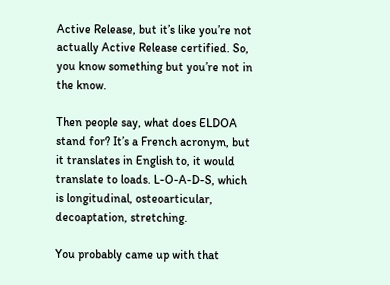Active Release, but it’s like you’re not actually Active Release certified. So, you know something but you’re not in the know.

Then people say, what does ELDOA stand for? It’s a French acronym, but it translates in English to, it would translate to loads. L-O-A-D-S, which is longitudinal, osteoarticular, decoaptation, stretching.

You probably came up with that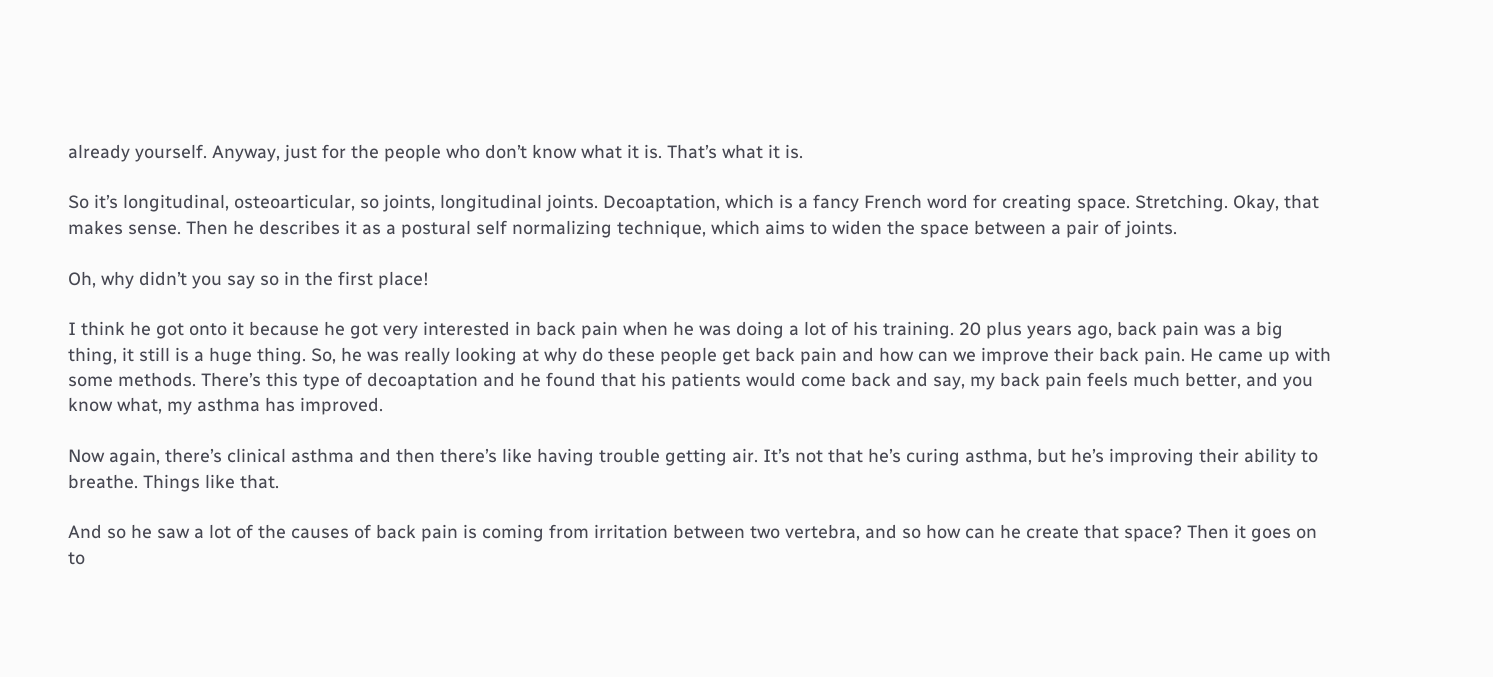already yourself. Anyway, just for the people who don’t know what it is. That’s what it is.

So it’s longitudinal, osteoarticular, so joints, longitudinal joints. Decoaptation, which is a fancy French word for creating space. Stretching. Okay, that makes sense. Then he describes it as a postural self normalizing technique, which aims to widen the space between a pair of joints.

Oh, why didn’t you say so in the first place!

I think he got onto it because he got very interested in back pain when he was doing a lot of his training. 20 plus years ago, back pain was a big thing, it still is a huge thing. So, he was really looking at why do these people get back pain and how can we improve their back pain. He came up with some methods. There’s this type of decoaptation and he found that his patients would come back and say, my back pain feels much better, and you know what, my asthma has improved.

Now again, there’s clinical asthma and then there’s like having trouble getting air. It’s not that he’s curing asthma, but he’s improving their ability to breathe. Things like that.

And so he saw a lot of the causes of back pain is coming from irritation between two vertebra, and so how can he create that space? Then it goes on to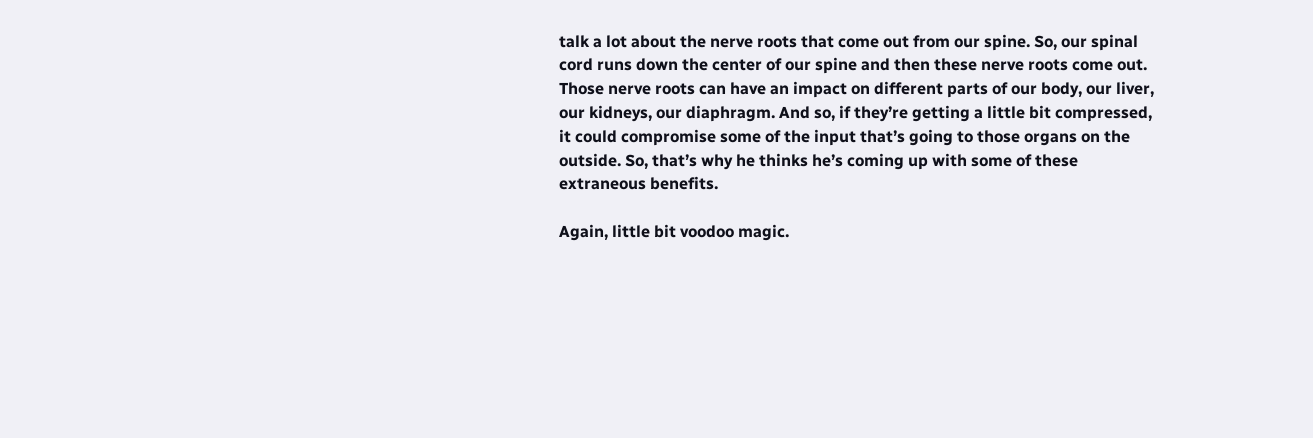talk a lot about the nerve roots that come out from our spine. So, our spinal cord runs down the center of our spine and then these nerve roots come out. Those nerve roots can have an impact on different parts of our body, our liver, our kidneys, our diaphragm. And so, if they’re getting a little bit compressed, it could compromise some of the input that’s going to those organs on the outside. So, that’s why he thinks he’s coming up with some of these extraneous benefits.

Again, little bit voodoo magic.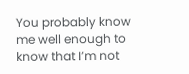You probably know me well enough to know that I’m not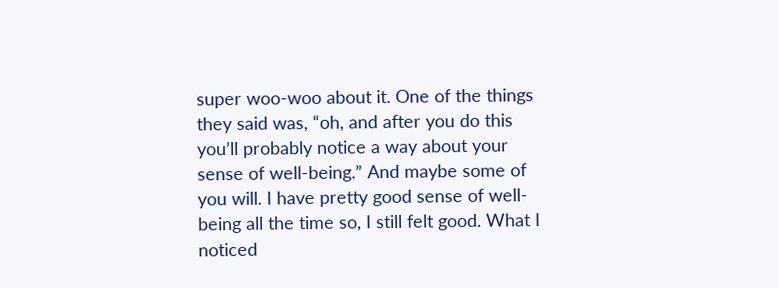super woo-woo about it. One of the things they said was, “oh, and after you do this you’ll probably notice a way about your sense of well-being.” And maybe some of you will. I have pretty good sense of well-being all the time so, I still felt good. What I noticed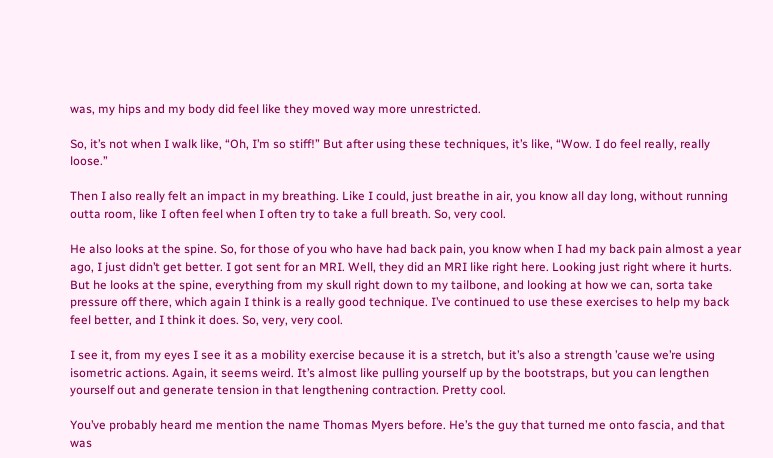was, my hips and my body did feel like they moved way more unrestricted.

So, it’s not when I walk like, “Oh, I’m so stiff!” But after using these techniques, it’s like, “Wow. I do feel really, really loose.”

Then I also really felt an impact in my breathing. Like I could, just breathe in air, you know all day long, without running outta room, like I often feel when I often try to take a full breath. So, very cool.

He also looks at the spine. So, for those of you who have had back pain, you know when I had my back pain almost a year ago, I just didn’t get better. I got sent for an MRI. Well, they did an MRI like right here. Looking just right where it hurts. But he looks at the spine, everything from my skull right down to my tailbone, and looking at how we can, sorta take pressure off there, which again I think is a really good technique. I’ve continued to use these exercises to help my back feel better, and I think it does. So, very, very cool.

I see it, from my eyes I see it as a mobility exercise because it is a stretch, but it’s also a strength ’cause we’re using isometric actions. Again, it seems weird. It’s almost like pulling yourself up by the bootstraps, but you can lengthen yourself out and generate tension in that lengthening contraction. Pretty cool.

You’ve probably heard me mention the name Thomas Myers before. He’s the guy that turned me onto fascia, and that was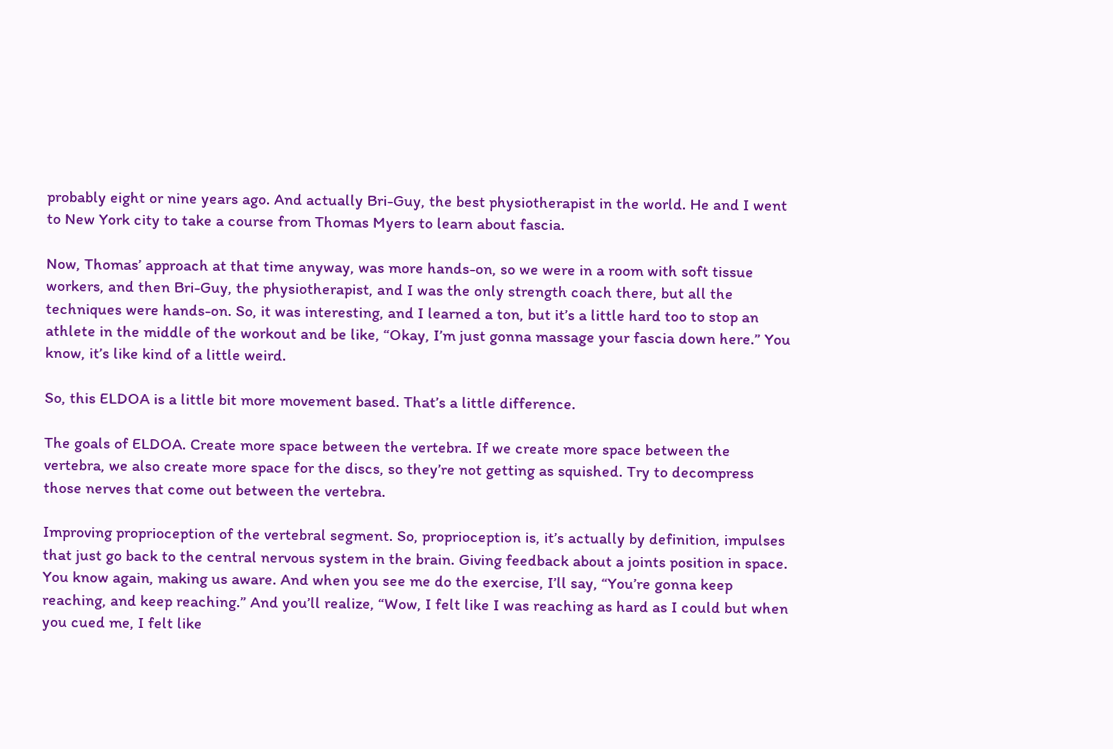probably eight or nine years ago. And actually Bri-Guy, the best physiotherapist in the world. He and I went to New York city to take a course from Thomas Myers to learn about fascia.

Now, Thomas’ approach at that time anyway, was more hands-on, so we were in a room with soft tissue workers, and then Bri-Guy, the physiotherapist, and I was the only strength coach there, but all the techniques were hands-on. So, it was interesting, and I learned a ton, but it’s a little hard too to stop an athlete in the middle of the workout and be like, “Okay, I’m just gonna massage your fascia down here.” You know, it’s like kind of a little weird.

So, this ELDOA is a little bit more movement based. That’s a little difference.

The goals of ELDOA. Create more space between the vertebra. If we create more space between the vertebra, we also create more space for the discs, so they’re not getting as squished. Try to decompress those nerves that come out between the vertebra.

Improving proprioception of the vertebral segment. So, proprioception is, it’s actually by definition, impulses that just go back to the central nervous system in the brain. Giving feedback about a joints position in space. You know again, making us aware. And when you see me do the exercise, I’ll say, “You’re gonna keep reaching, and keep reaching.” And you’ll realize, “Wow, I felt like I was reaching as hard as I could but when you cued me, I felt like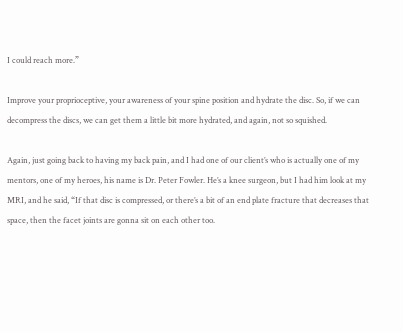I could reach more.”

Improve your proprioceptive, your awareness of your spine position and hydrate the disc. So, if we can decompress the discs, we can get them a little bit more hydrated, and again, not so squished.

Again, just going back to having my back pain, and I had one of our client’s who is actually one of my mentors, one of my heroes, his name is Dr. Peter Fowler. He’s a knee surgeon, but I had him look at my MRI, and he said, “If that disc is compressed, or there’s a bit of an end plate fracture that decreases that space, then the facet joints are gonna sit on each other too.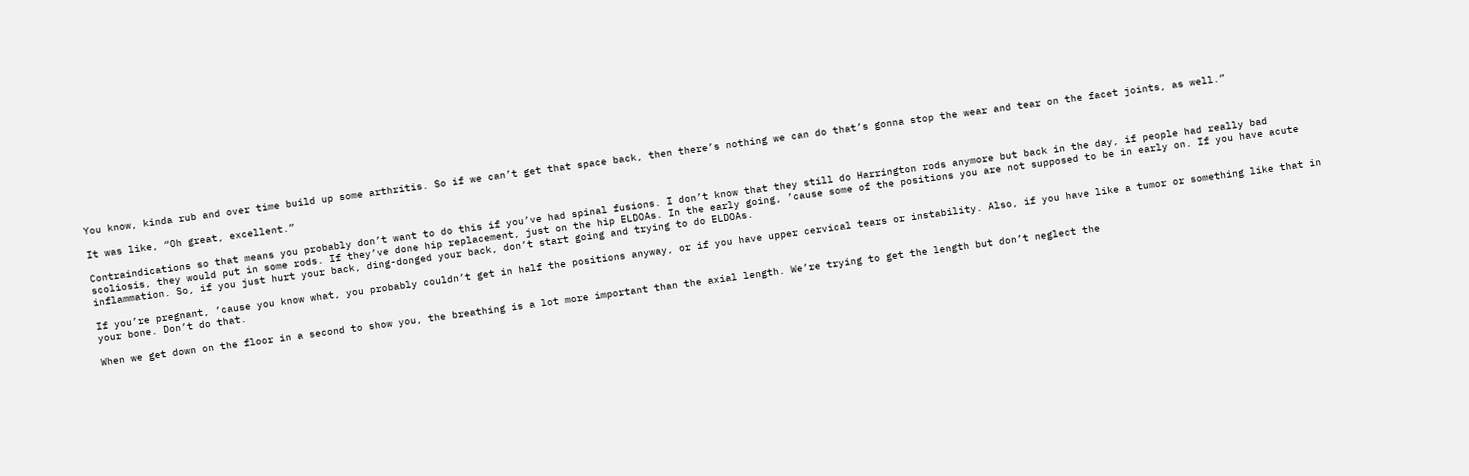You know, kinda rub and over time build up some arthritis. So if we can’t get that space back, then there’s nothing we can do that’s gonna stop the wear and tear on the facet joints, as well.”

It was like, “Oh great, excellent.”

Contraindications so that means you probably don’t want to do this if you’ve had spinal fusions. I don’t know that they still do Harrington rods anymore but back in the day, if people had really bad scoliosis, they would put in some rods. If they’ve done hip replacement, just on the hip ELDOAs. In the early going, ’cause some of the positions you are not supposed to be in early on. If you have acute inflammation. So, if you just hurt your back, ding-donged your back, don’t start going and trying to do ELDOAs.

If you’re pregnant, ’cause you know what, you probably couldn’t get in half the positions anyway, or if you have upper cervical tears or instability. Also, if you have like a tumor or something like that in your bone. Don’t do that.

When we get down on the floor in a second to show you, the breathing is a lot more important than the axial length. We’re trying to get the length but don’t neglect the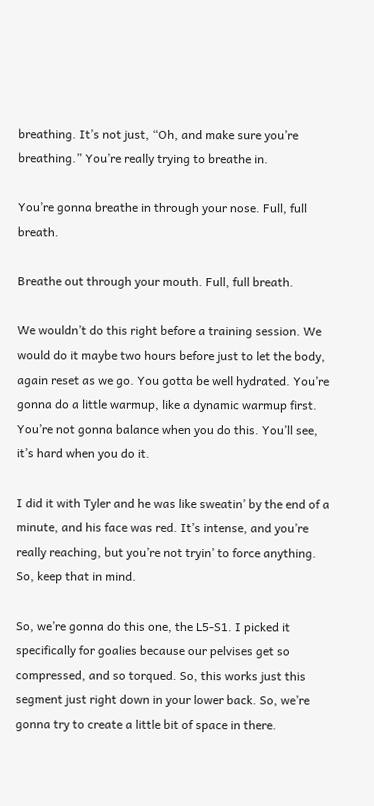breathing. It’s not just, “Oh, and make sure you’re breathing.” You’re really trying to breathe in.

You’re gonna breathe in through your nose. Full, full breath.

Breathe out through your mouth. Full, full breath.

We wouldn’t do this right before a training session. We would do it maybe two hours before just to let the body, again reset as we go. You gotta be well hydrated. You’re gonna do a little warmup, like a dynamic warmup first. You’re not gonna balance when you do this. You’ll see, it’s hard when you do it.

I did it with Tyler and he was like sweatin’ by the end of a minute, and his face was red. It’s intense, and you’re really reaching, but you’re not tryin’ to force anything. So, keep that in mind.

So, we’re gonna do this one, the L5-S1. I picked it specifically for goalies because our pelvises get so compressed, and so torqued. So, this works just this segment just right down in your lower back. So, we’re gonna try to create a little bit of space in there.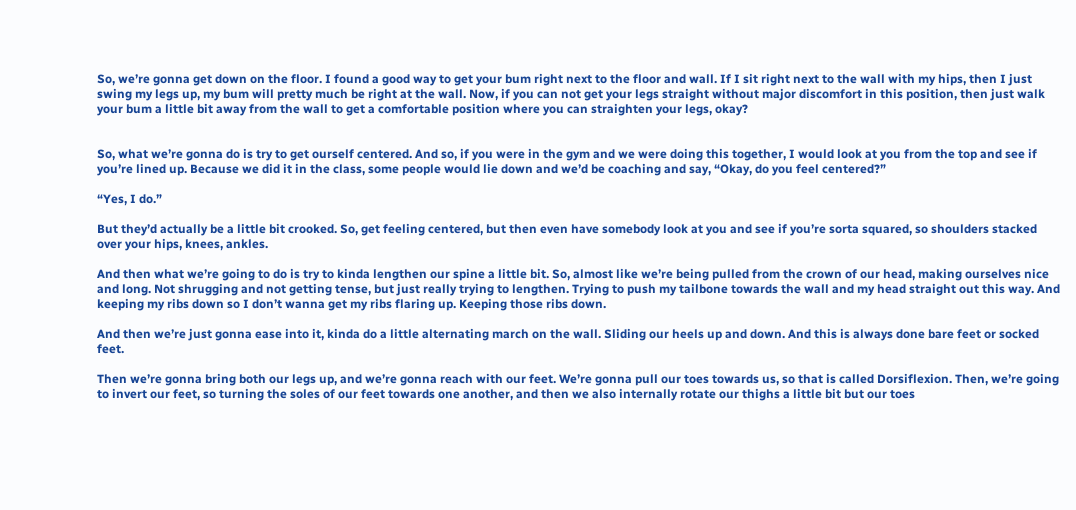So, we’re gonna get down on the floor. I found a good way to get your bum right next to the floor and wall. If I sit right next to the wall with my hips, then I just swing my legs up, my bum will pretty much be right at the wall. Now, if you can not get your legs straight without major discomfort in this position, then just walk your bum a little bit away from the wall to get a comfortable position where you can straighten your legs, okay?


So, what we’re gonna do is try to get ourself centered. And so, if you were in the gym and we were doing this together, I would look at you from the top and see if you’re lined up. Because we did it in the class, some people would lie down and we’d be coaching and say, “Okay, do you feel centered?”

“Yes, I do.”

But they’d actually be a little bit crooked. So, get feeling centered, but then even have somebody look at you and see if you’re sorta squared, so shoulders stacked over your hips, knees, ankles.

And then what we’re going to do is try to kinda lengthen our spine a little bit. So, almost like we’re being pulled from the crown of our head, making ourselves nice and long. Not shrugging and not getting tense, but just really trying to lengthen. Trying to push my tailbone towards the wall and my head straight out this way. And keeping my ribs down so I don’t wanna get my ribs flaring up. Keeping those ribs down.

And then we’re just gonna ease into it, kinda do a little alternating march on the wall. Sliding our heels up and down. And this is always done bare feet or socked feet.

Then we’re gonna bring both our legs up, and we’re gonna reach with our feet. We’re gonna pull our toes towards us, so that is called Dorsiflexion. Then, we’re going to invert our feet, so turning the soles of our feet towards one another, and then we also internally rotate our thighs a little bit but our toes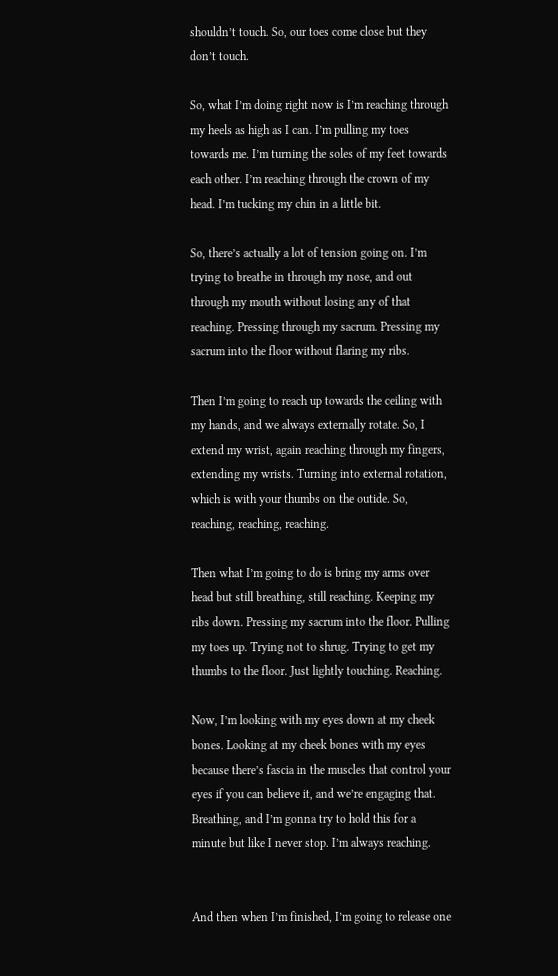shouldn’t touch. So, our toes come close but they don’t touch.

So, what I’m doing right now is I’m reaching through my heels as high as I can. I’m pulling my toes towards me. I’m turning the soles of my feet towards each other. I’m reaching through the crown of my head. I’m tucking my chin in a little bit.

So, there’s actually a lot of tension going on. I’m trying to breathe in through my nose, and out through my mouth without losing any of that reaching. Pressing through my sacrum. Pressing my sacrum into the floor without flaring my ribs.

Then I’m going to reach up towards the ceiling with my hands, and we always externally rotate. So, I extend my wrist, again reaching through my fingers, extending my wrists. Turning into external rotation, which is with your thumbs on the outide. So, reaching, reaching, reaching.

Then what I’m going to do is bring my arms over head but still breathing, still reaching. Keeping my ribs down. Pressing my sacrum into the floor. Pulling my toes up. Trying not to shrug. Trying to get my thumbs to the floor. Just lightly touching. Reaching.

Now, I’m looking with my eyes down at my cheek bones. Looking at my cheek bones with my eyes because there’s fascia in the muscles that control your eyes if you can believe it, and we’re engaging that. Breathing, and I’m gonna try to hold this for a minute but like I never stop. I’m always reaching.


And then when I’m finished, I’m going to release one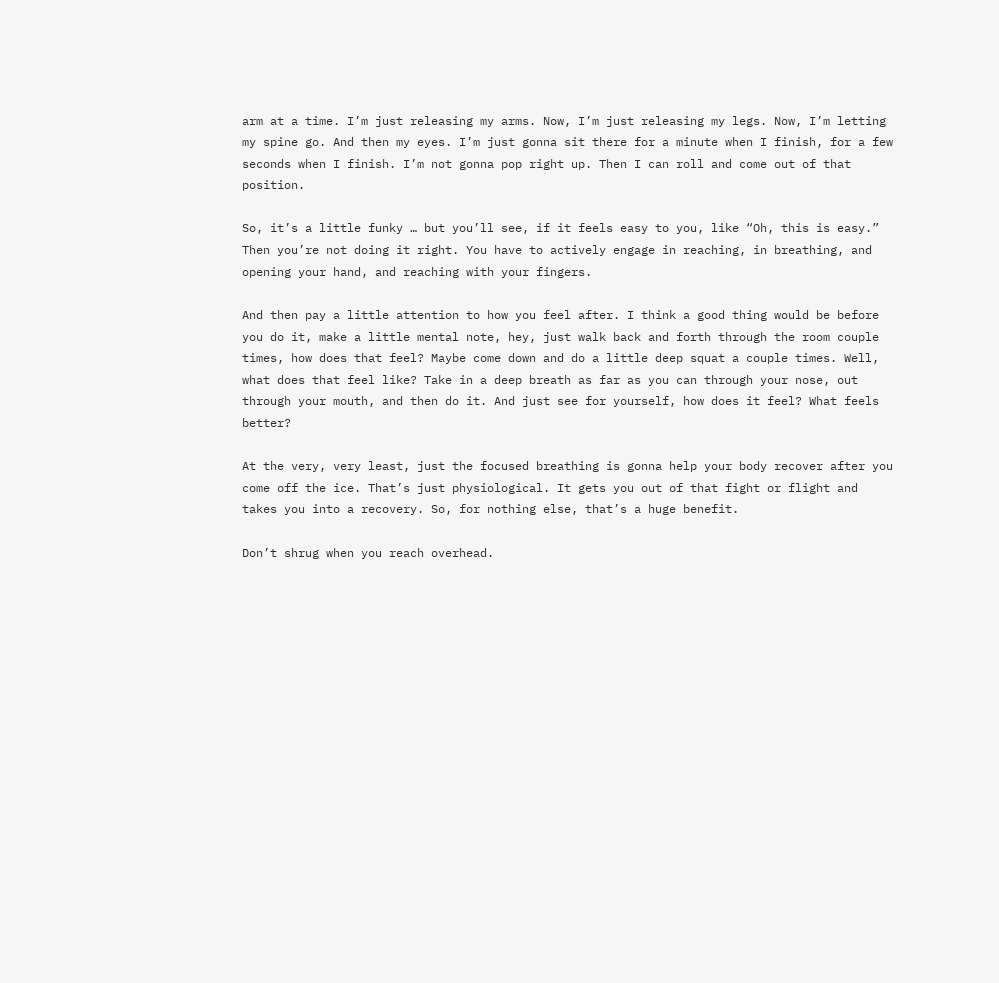arm at a time. I’m just releasing my arms. Now, I’m just releasing my legs. Now, I’m letting my spine go. And then my eyes. I’m just gonna sit there for a minute when I finish, for a few seconds when I finish. I’m not gonna pop right up. Then I can roll and come out of that position.

So, it’s a little funky … but you’ll see, if it feels easy to you, like “Oh, this is easy.” Then you’re not doing it right. You have to actively engage in reaching, in breathing, and opening your hand, and reaching with your fingers.

And then pay a little attention to how you feel after. I think a good thing would be before you do it, make a little mental note, hey, just walk back and forth through the room couple times, how does that feel? Maybe come down and do a little deep squat a couple times. Well, what does that feel like? Take in a deep breath as far as you can through your nose, out through your mouth, and then do it. And just see for yourself, how does it feel? What feels better?

At the very, very least, just the focused breathing is gonna help your body recover after you come off the ice. That’s just physiological. It gets you out of that fight or flight and takes you into a recovery. So, for nothing else, that’s a huge benefit.

Don’t shrug when you reach overhead.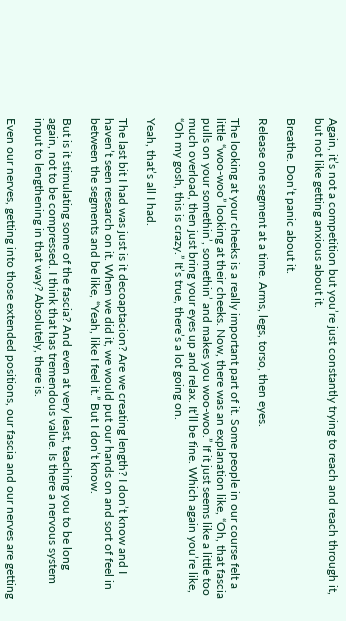Again, it’s not a competition but you’re just constantly trying to reach and reach through it, but not like getting anxious about it.

Breathe. Don’t panic about it.

Release one segment at a time. Arms, legs, torso, then eyes.

The looking at your cheeks is a really important part of it. Some people in our course felt a little “woo-woo” looking at their cheeks. Now, there was an explanation like, “Oh, that fascia pulls on your somethin’, somethin’ and makes you woo-woo.” If it just seems like a little too much overload, then just bring your eyes up and relax. It’ll be fine. Which again you’re like, “Oh my gosh, this is crazy.” It’s true, there’s a lot going on.

Yeah, that’s all I had.

The last bit I had was just is it decoaptacion? Are we creating length? I don’t know and I haven’t seen research on it. When we did it, we would put our hands on and sort of feel in between the segments and be like, “Yeah, like I feel it.” But I don’t know.

But is it stimulating some of the fascia? And even at very least, teaching you to be long again, not to be compressed. I think that has tremendous value. Is there a nervous system input to lengthening in that way? Absolutely, there is.

Even our nerves, getting into those extended positions, our fascia and our nerves are getting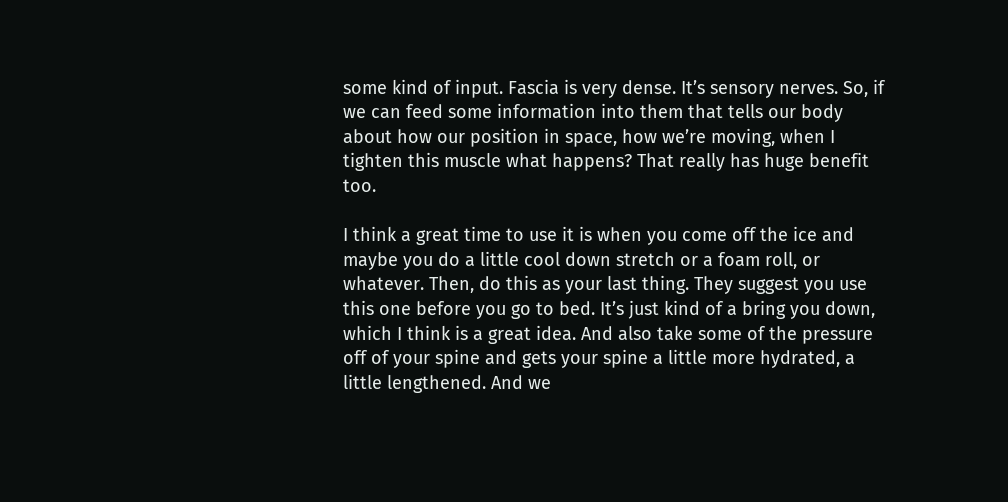some kind of input. Fascia is very dense. It’s sensory nerves. So, if we can feed some information into them that tells our body about how our position in space, how we’re moving, when I tighten this muscle what happens? That really has huge benefit too.

I think a great time to use it is when you come off the ice and maybe you do a little cool down stretch or a foam roll, or whatever. Then, do this as your last thing. They suggest you use this one before you go to bed. It’s just kind of a bring you down, which I think is a great idea. And also take some of the pressure off of your spine and gets your spine a little more hydrated, a little lengthened. And we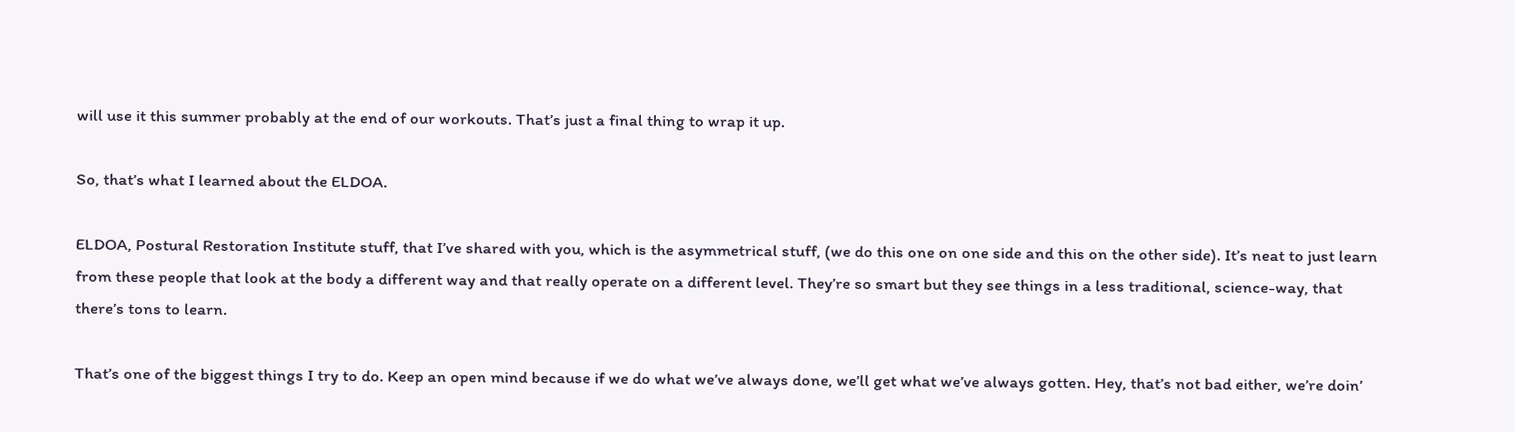will use it this summer probably at the end of our workouts. That’s just a final thing to wrap it up.

So, that’s what I learned about the ELDOA.

ELDOA, Postural Restoration Institute stuff, that I’ve shared with you, which is the asymmetrical stuff, (we do this one on one side and this on the other side). It’s neat to just learn from these people that look at the body a different way and that really operate on a different level. They’re so smart but they see things in a less traditional, science-way, that there’s tons to learn.

That’s one of the biggest things I try to do. Keep an open mind because if we do what we’ve always done, we’ll get what we’ve always gotten. Hey, that’s not bad either, we’re doin’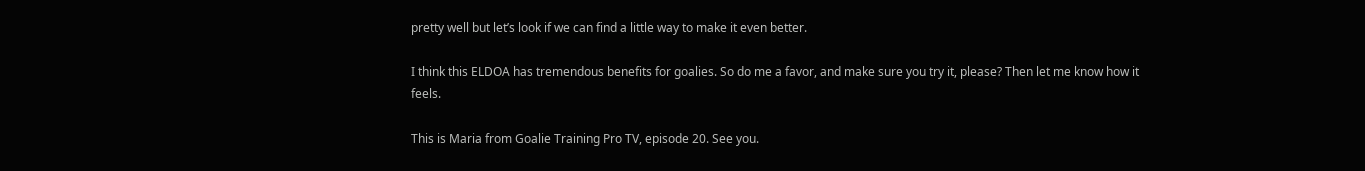pretty well but let’s look if we can find a little way to make it even better.

I think this ELDOA has tremendous benefits for goalies. So do me a favor, and make sure you try it, please? Then let me know how it feels.

This is Maria from Goalie Training Pro TV, episode 20. See you.